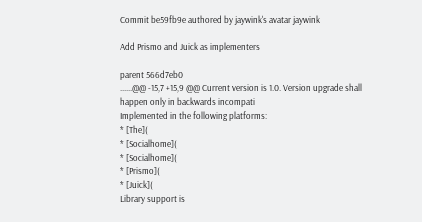Commit be59fb9e authored by jaywink's avatar jaywink

Add Prismo and Juick as implementers

parent 566d7eb0
......@@ -15,7 +15,9 @@ Current version is 1.0. Version upgrade shall happen only in backwards incompati
Implemented in the following platforms:
* [The](
* [Socialhome](
* [Socialhome](
* [Prismo](
* [Juick](
Library support is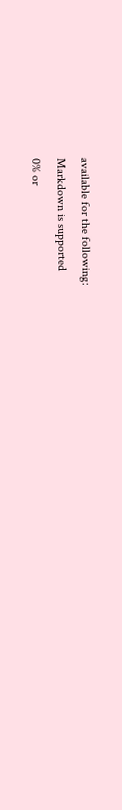available for the following:
Markdown is supported
0% or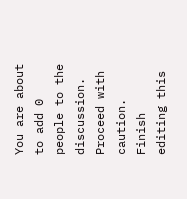You are about to add 0 people to the discussion. Proceed with caution.
Finish editing this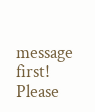message first!
Please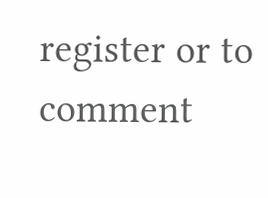register or to comment